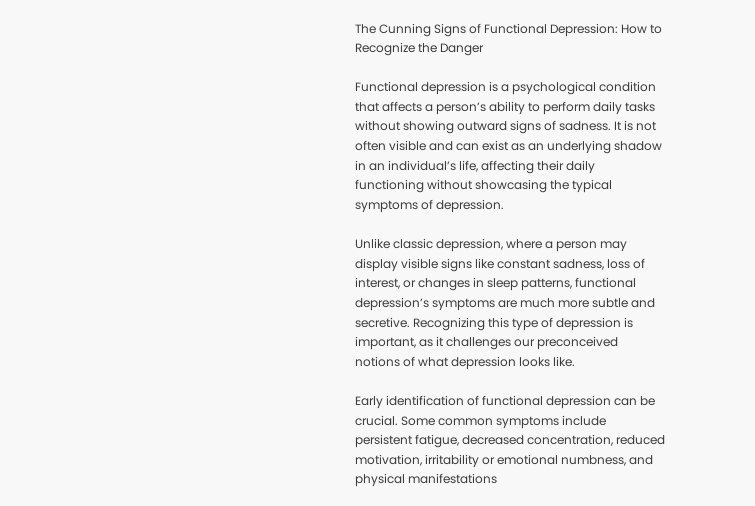The Cunning Signs of Functional Depression: How to Recognize the Danger

Functional depression is a psychological condition that affects a person’s ability to perform daily tasks without showing outward signs of sadness. It is not often visible and can exist as an underlying shadow in an individual’s life, affecting their daily functioning without showcasing the typical symptoms of depression.

Unlike classic depression, where a person may display visible signs like constant sadness, loss of interest, or changes in sleep patterns, functional depression’s symptoms are much more subtle and secretive. Recognizing this type of depression is important, as it challenges our preconceived notions of what depression looks like.

Early identification of functional depression can be crucial. Some common symptoms include persistent fatigue, decreased concentration, reduced motivation, irritability or emotional numbness, and physical manifestations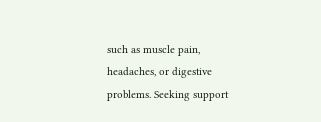such as muscle pain, headaches, or digestive problems. Seeking support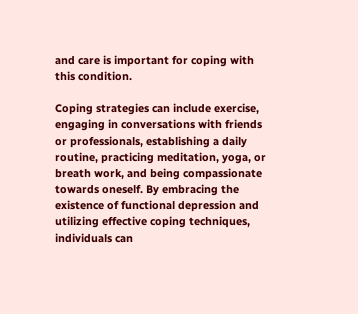and care is important for coping with this condition.

Coping strategies can include exercise, engaging in conversations with friends or professionals, establishing a daily routine, practicing meditation, yoga, or breath work, and being compassionate towards oneself. By embracing the existence of functional depression and utilizing effective coping techniques, individuals can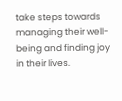take steps towards managing their well-being and finding joy in their lives.